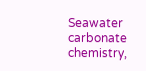Seawater carbonate chemistry,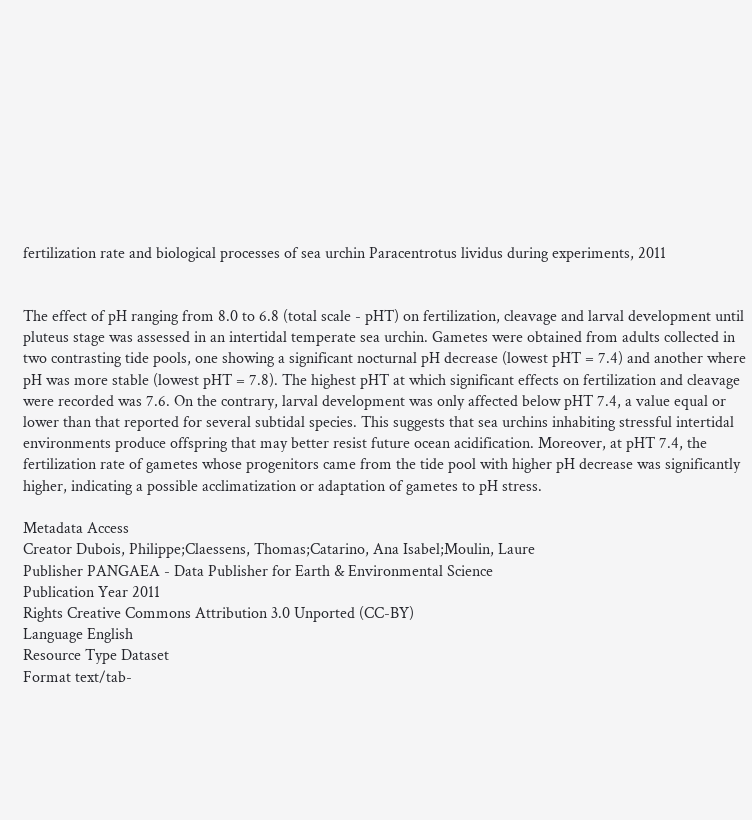fertilization rate and biological processes of sea urchin Paracentrotus lividus during experiments, 2011


The effect of pH ranging from 8.0 to 6.8 (total scale - pHT) on fertilization, cleavage and larval development until pluteus stage was assessed in an intertidal temperate sea urchin. Gametes were obtained from adults collected in two contrasting tide pools, one showing a significant nocturnal pH decrease (lowest pHT = 7.4) and another where pH was more stable (lowest pHT = 7.8). The highest pHT at which significant effects on fertilization and cleavage were recorded was 7.6. On the contrary, larval development was only affected below pHT 7.4, a value equal or lower than that reported for several subtidal species. This suggests that sea urchins inhabiting stressful intertidal environments produce offspring that may better resist future ocean acidification. Moreover, at pHT 7.4, the fertilization rate of gametes whose progenitors came from the tide pool with higher pH decrease was significantly higher, indicating a possible acclimatization or adaptation of gametes to pH stress.

Metadata Access
Creator Dubois, Philippe;Claessens, Thomas;Catarino, Ana Isabel;Moulin, Laure
Publisher PANGAEA - Data Publisher for Earth & Environmental Science
Publication Year 2011
Rights Creative Commons Attribution 3.0 Unported (CC-BY)
Language English
Resource Type Dataset
Format text/tab-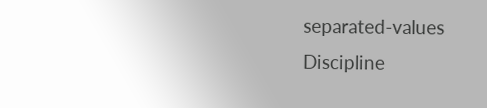separated-values
Discipline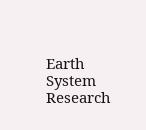Earth System Research